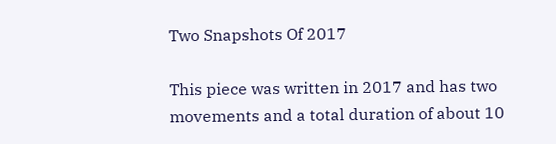Two Snapshots Of 2017

This piece was written in 2017 and has two movements and a total duration of about 10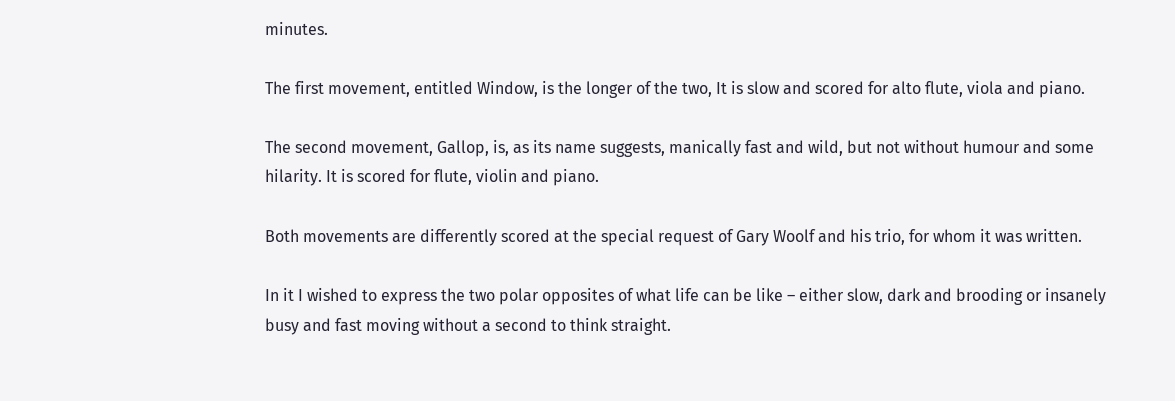minutes.

The first movement, entitled Window, is the longer of the two, It is slow and scored for alto flute, viola and piano.

The second movement, Gallop, is, as its name suggests, manically fast and wild, but not without humour and some hilarity. It is scored for flute, violin and piano.

Both movements are differently scored at the special request of Gary Woolf and his trio, for whom it was written.

In it I wished to express the two polar opposites of what life can be like – either slow, dark and brooding or insanely busy and fast moving without a second to think straight.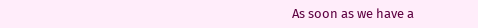As soon as we have a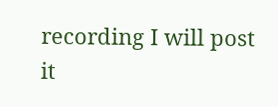recording I will post it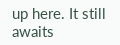up here. It still awaits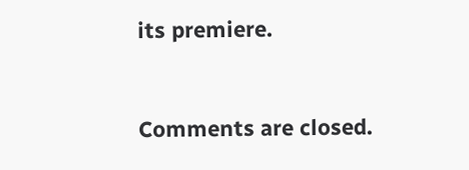its premiere.


Comments are closed.